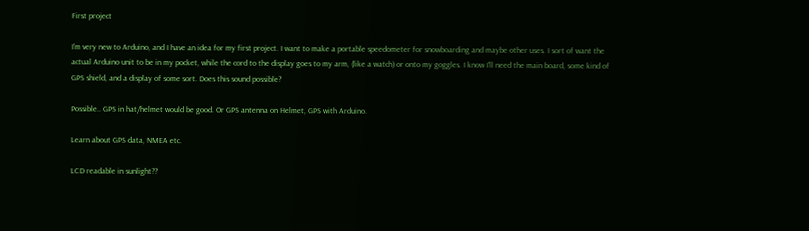First project

I'm very new to Arduino, and I have an idea for my first project. I want to make a portable speedometer for snowboarding and maybe other uses. I sort of want the actual Arduino unit to be in my pocket, while the cord to the display goes to my arm, (like a watch) or onto my goggles. I know I'll need the main board, some kind of GPS shield, and a display of some sort. Does this sound possible?

Possible.. GPS in hat/helmet would be good. Or GPS antenna on Helmet, GPS with Arduino.

Learn about GPS data, NMEA etc.

LCD readable in sunlight??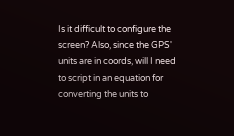Is it difficult to configure the screen? Also, since the GPS' units are in coords, will I need to script in an equation for converting the units to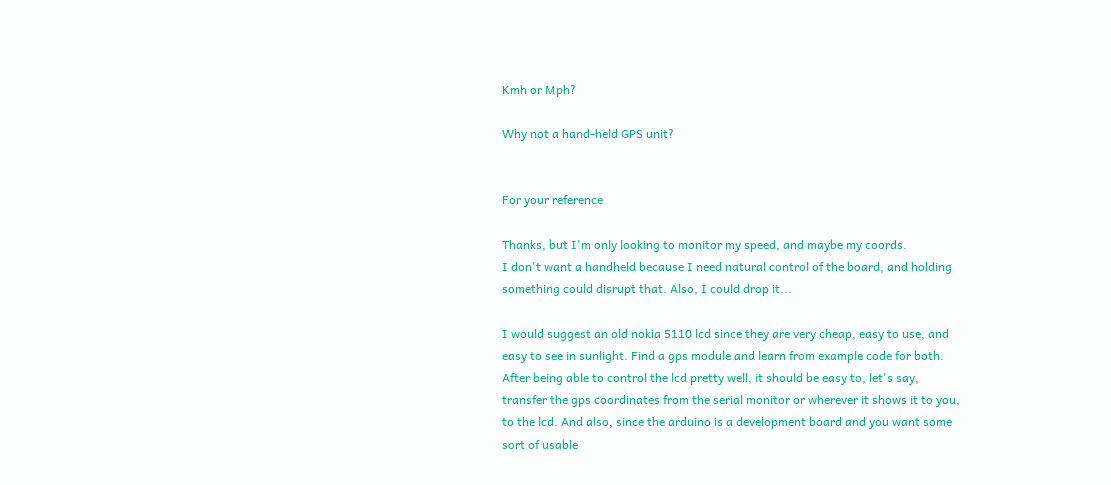Kmh or Mph?

Why not a hand-held GPS unit?


For your reference

Thanks, but I'm only looking to monitor my speed, and maybe my coords.
I don't want a handheld because I need natural control of the board, and holding something could disrupt that. Also, I could drop it...

I would suggest an old nokia 5110 lcd since they are very cheap, easy to use, and easy to see in sunlight. Find a gps module and learn from example code for both. After being able to control the lcd pretty well, it should be easy to, let's say, transfer the gps coordinates from the serial monitor or wherever it shows it to you, to the lcd. And also, since the arduino is a development board and you want some sort of usable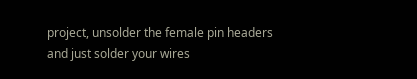project, unsolder the female pin headers and just solder your wires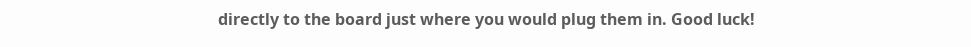directly to the board just where you would plug them in. Good luck!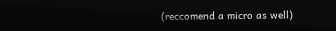(reccomend a micro as well)